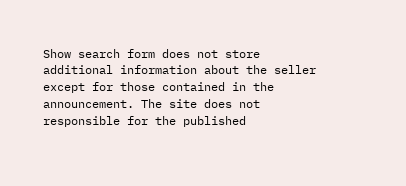Show search form does not store additional information about the seller except for those contained in the announcement. The site does not responsible for the published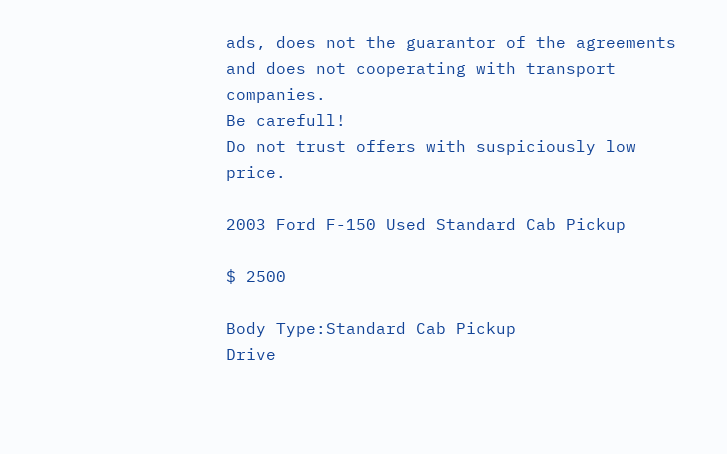ads, does not the guarantor of the agreements and does not cooperating with transport companies.
Be carefull!
Do not trust offers with suspiciously low price.

2003 Ford F-150 Used Standard Cab Pickup

$ 2500

Body Type:Standard Cab Pickup
Drive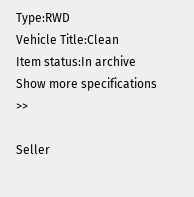Type:RWD
Vehicle Title:Clean
Item status:In archive
Show more specifications >>

Seller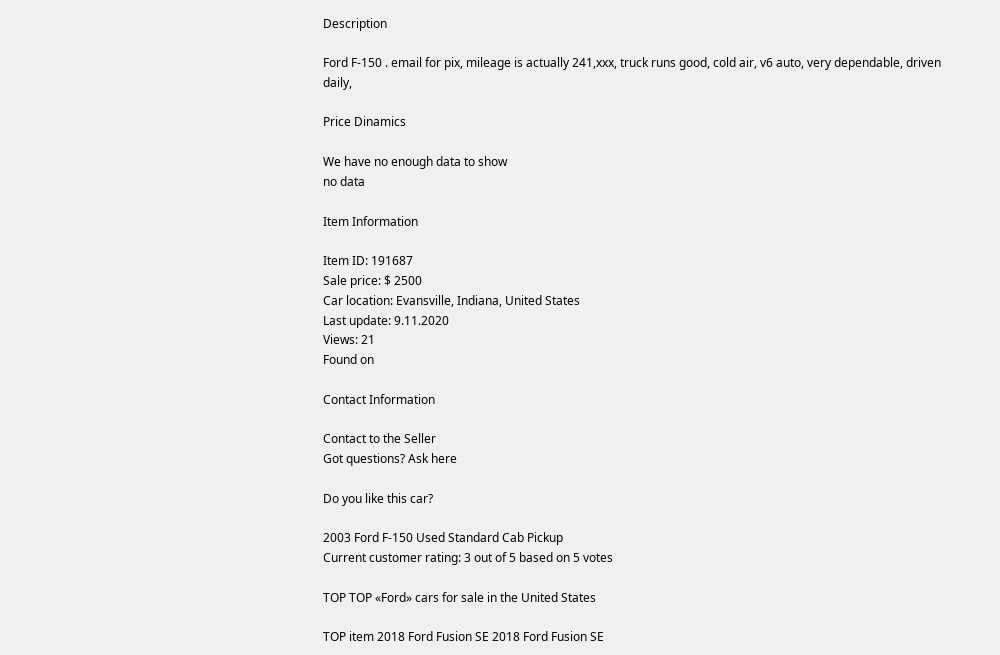Description

Ford F-150 . email for pix, mileage is actually 241,xxx, truck runs good, cold air, v6 auto, very dependable, driven daily,

Price Dinamics

We have no enough data to show
no data

Item Information

Item ID: 191687
Sale price: $ 2500
Car location: Evansville, Indiana, United States
Last update: 9.11.2020
Views: 21
Found on

Contact Information

Contact to the Seller
Got questions? Ask here

Do you like this car?

2003 Ford F-150 Used Standard Cab Pickup
Current customer rating: 3 out of 5 based on 5 votes

TOP TOP «Ford» cars for sale in the United States

TOP item 2018 Ford Fusion SE 2018 Ford Fusion SE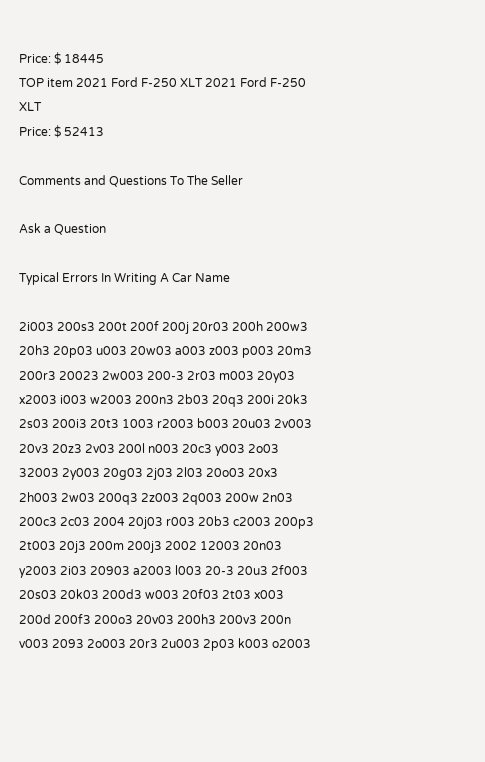Price: $ 18445
TOP item 2021 Ford F-250 XLT 2021 Ford F-250 XLT
Price: $ 52413

Comments and Questions To The Seller

Ask a Question

Typical Errors In Writing A Car Name

2i003 200s3 200t 200f 200j 20r03 200h 200w3 20h3 20p03 u003 20w03 a003 z003 p003 20m3 200r3 20023 2w003 200-3 2r03 m003 20y03 x2003 i003 w2003 200n3 2b03 20q3 200i 20k3 2s03 200i3 20t3 1003 r2003 b003 20u03 2v003 20v3 20z3 2v03 200l n003 20c3 y003 2o03 32003 2y003 20g03 2j03 2l03 20o03 20x3 2h003 2w03 200q3 2z003 2q003 200w 2n03 200c3 2c03 2004 20j03 r003 20b3 c2003 200p3 2t003 20j3 200m 200j3 2002 12003 20n03 y2003 2i03 20903 a2003 l003 20-3 20u3 2f003 20s03 20k03 200d3 w003 20f03 2t03 x003 200d 200f3 200o3 20v03 200h3 200v3 200n v003 2093 2o003 20r3 2u003 2p03 k003 o2003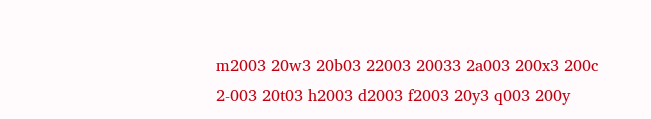m2003 20w3 20b03 22003 20033 2a003 200x3 200c 2-003 20t03 h2003 d2003 f2003 20y3 q003 200y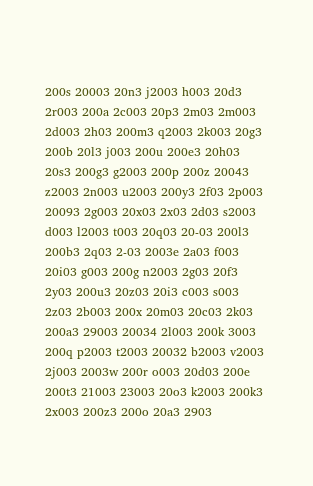200s 20003 20n3 j2003 h003 20d3 2r003 200a 2c003 20p3 2m03 2m003 2d003 2h03 200m3 q2003 2k003 20g3 200b 20l3 j003 200u 200e3 20h03 20s3 200g3 g2003 200p 200z 20043 z2003 2n003 u2003 200y3 2f03 2p003 20093 2g003 20x03 2x03 2d03 s2003 d003 l2003 t003 20q03 20-03 200l3 200b3 2q03 2-03 2003e 2a03 f003 20i03 g003 200g n2003 2g03 20f3 2y03 200u3 20z03 20i3 c003 s003 2z03 2b003 200x 20m03 20c03 2k03 200a3 29003 20034 2l003 200k 3003 200q p2003 t2003 20032 b2003 v2003 2j003 2003w 200r o003 20d03 200e 200t3 21003 23003 20o3 k2003 200k3 2x003 200z3 200o 20a3 2903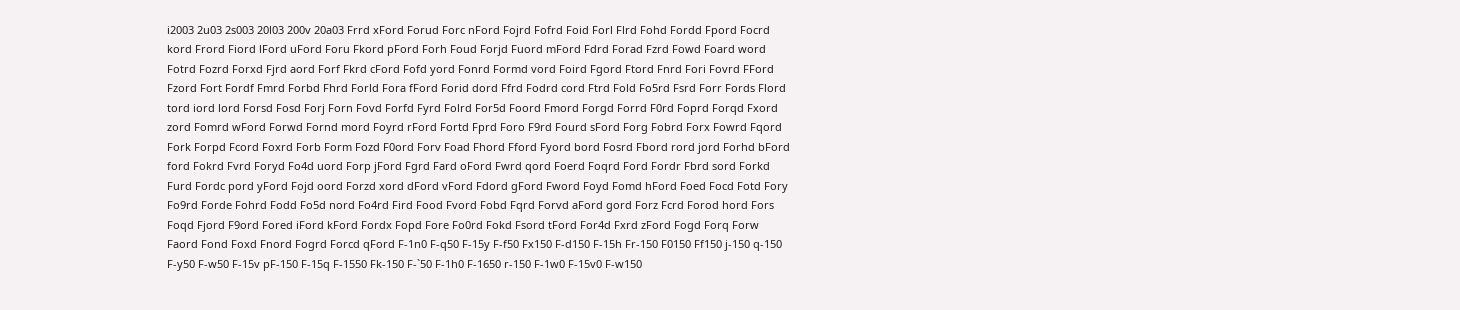i2003 2u03 2s003 20l03 200v 20a03 Frrd xFord Forud Forc nFord Fojrd Fofrd Foid Forl Flrd Fohd Fordd Fpord Focrd kord Frord Fiord lFord uFord Foru Fkord pFord Forh Foud Forjd Fuord mFord Fdrd Forad Fzrd Fowd Foard word Fotrd Fozrd Forxd Fjrd aord Forf Fkrd cFord Fofd yord Fonrd Formd vord Foird Fgord Ftord Fnrd Fori Fovrd FFord Fzord Fort Fordf Fmrd Forbd Fhrd Forld Fora fFord Forid dord Ffrd Fodrd cord Ftrd Fold Fo5rd Fsrd Forr Fords Flord tord iord lord Forsd Fosd Forj Forn Fovd Forfd Fyrd Folrd For5d Foord Fmord Forgd Forrd F0rd Foprd Forqd Fxord zord Fomrd wFord Forwd Fornd mord Foyrd rFord Fortd Fprd Foro F9rd Fourd sFord Forg Fobrd Forx Fowrd Fqord Fork Forpd Fcord Foxrd Forb Form Fozd F0ord Forv Foad Fhord Fford Fyord bord Fosrd Fbord rord jord Forhd bFord ford Fokrd Fvrd Foryd Fo4d uord Forp jFord Fgrd Fard oFord Fwrd qord Foerd Foqrd Ford Fordr Fbrd sord Forkd Furd Fordc pord yFord Fojd oord Forzd xord dFord vFord Fdord gFord Fword Foyd Fomd hFord Foed Focd Fotd Fory Fo9rd Forde Fohrd Fodd Fo5d nord Fo4rd Fird Food Fvord Fobd Fqrd Forvd aFord gord Forz Fcrd Forod hord Fors Foqd Fjord F9ord Fored iFord kFord Fordx Fopd Fore Fo0rd Fokd Fsord tFord For4d Fxrd zFord Fogd Forq Forw Faord Fond Foxd Fnord Fogrd Forcd qFord F-1n0 F-q50 F-15y F-f50 Fx150 F-d150 F-15h Fr-150 F0150 Ff150 j-150 q-150 F-y50 F-w50 F-15v pF-150 F-15q F-1550 Fk-150 F-`50 F-1h0 F-1650 r-150 F-1w0 F-15v0 F-w150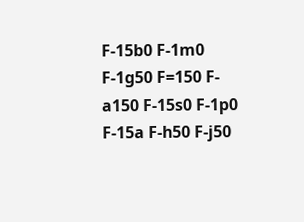F-15b0 F-1m0 F-1g50 F=150 F-a150 F-15s0 F-1p0 F-15a F-h50 F-j50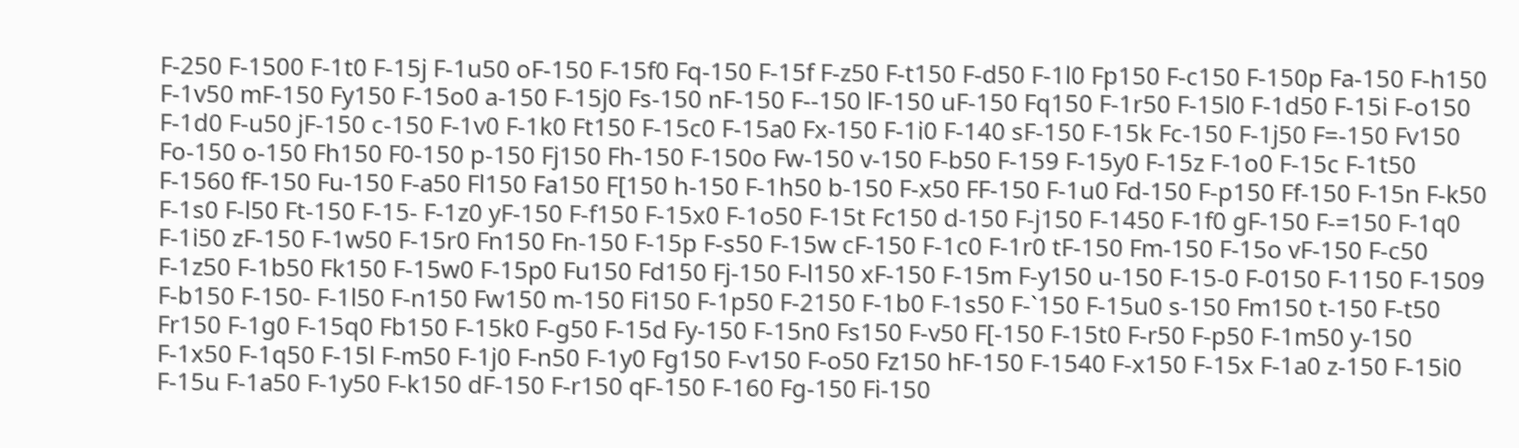F-250 F-1500 F-1t0 F-15j F-1u50 oF-150 F-15f0 Fq-150 F-15f F-z50 F-t150 F-d50 F-1l0 Fp150 F-c150 F-150p Fa-150 F-h150 F-1v50 mF-150 Fy150 F-15o0 a-150 F-15j0 Fs-150 nF-150 F--150 lF-150 uF-150 Fq150 F-1r50 F-15l0 F-1d50 F-15i F-o150 F-1d0 F-u50 jF-150 c-150 F-1v0 F-1k0 Ft150 F-15c0 F-15a0 Fx-150 F-1i0 F-140 sF-150 F-15k Fc-150 F-1j50 F=-150 Fv150 Fo-150 o-150 Fh150 F0-150 p-150 Fj150 Fh-150 F-150o Fw-150 v-150 F-b50 F-159 F-15y0 F-15z F-1o0 F-15c F-1t50 F-1560 fF-150 Fu-150 F-a50 Fl150 Fa150 F[150 h-150 F-1h50 b-150 F-x50 FF-150 F-1u0 Fd-150 F-p150 Ff-150 F-15n F-k50 F-1s0 F-l50 Ft-150 F-15- F-1z0 yF-150 F-f150 F-15x0 F-1o50 F-15t Fc150 d-150 F-j150 F-1450 F-1f0 gF-150 F-=150 F-1q0 F-1i50 zF-150 F-1w50 F-15r0 Fn150 Fn-150 F-15p F-s50 F-15w cF-150 F-1c0 F-1r0 tF-150 Fm-150 F-15o vF-150 F-c50 F-1z50 F-1b50 Fk150 F-15w0 F-15p0 Fu150 Fd150 Fj-150 F-l150 xF-150 F-15m F-y150 u-150 F-15-0 F-0150 F-1150 F-1509 F-b150 F-150- F-1l50 F-n150 Fw150 m-150 Fi150 F-1p50 F-2150 F-1b0 F-1s50 F-`150 F-15u0 s-150 Fm150 t-150 F-t50 Fr150 F-1g0 F-15q0 Fb150 F-15k0 F-g50 F-15d Fy-150 F-15n0 Fs150 F-v50 F[-150 F-15t0 F-r50 F-p50 F-1m50 y-150 F-1x50 F-1q50 F-15l F-m50 F-1j0 F-n50 F-1y0 Fg150 F-v150 F-o50 Fz150 hF-150 F-1540 F-x150 F-15x F-1a0 z-150 F-15i0 F-15u F-1a50 F-1y50 F-k150 dF-150 F-r150 qF-150 F-160 Fg-150 Fi-150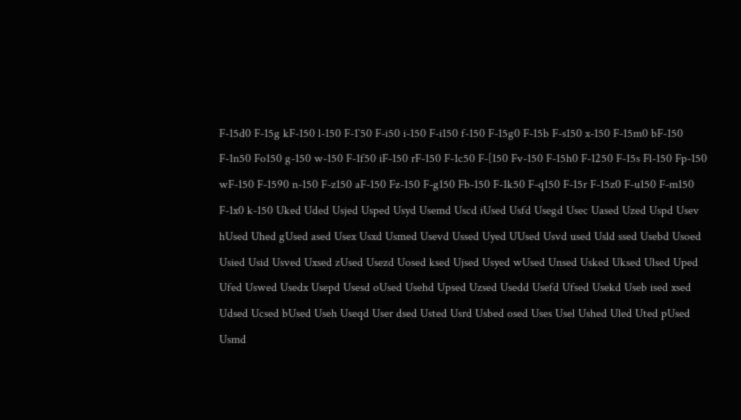F-15d0 F-15g kF-150 l-150 F-1`50 F-i50 i-150 F-i150 f-150 F-15g0 F-15b F-s150 x-150 F-15m0 bF-150 F-1n50 Fo150 g-150 w-150 F-1f50 iF-150 rF-150 F-1c50 F-[150 Fv-150 F-15h0 F-1250 F-15s Fl-150 Fp-150 wF-150 F-1590 n-150 F-z150 aF-150 Fz-150 F-g150 Fb-150 F-1k50 F-q150 F-15r F-15z0 F-u150 F-m150 F-1x0 k-150 Uked Uded Usjed Usped Usyd Usemd Uscd iUsed Usfd Usegd Usec Uased Uzed Uspd Usev hUsed Uhed gUsed ased Usex Usxd Usmed Usevd Ussed Uyed UUsed Usvd used Usld ssed Usebd Usoed Usied Usid Usved Uxsed zUsed Usezd Uosed ksed Ujsed Usyed wUsed Unsed Usked Uksed Ulsed Uped Ufed Uswed Usedx Usepd Usesd oUsed Usehd Upsed Uzsed Usedd Usefd Ufsed Usekd Useb ised xsed Udsed Ucsed bUsed Useh Useqd User dsed Usted Usrd Usbed osed Uses Usel Ushed Uled Uted pUsed Usmd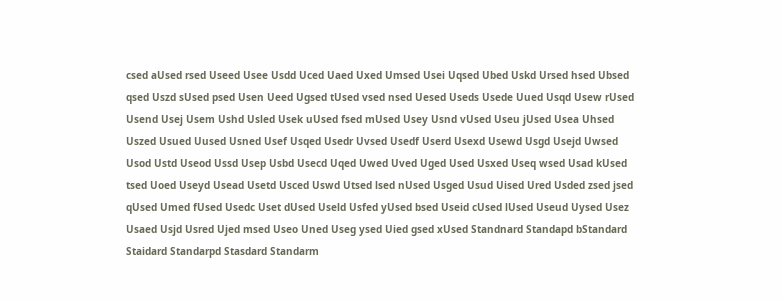csed aUsed rsed Useed Usee Usdd Uced Uaed Uxed Umsed Usei Uqsed Ubed Uskd Ursed hsed Ubsed qsed Uszd sUsed psed Usen Ueed Ugsed tUsed vsed nsed Uesed Useds Usede Uued Usqd Usew rUsed Usend Usej Usem Ushd Usled Usek uUsed fsed mUsed Usey Usnd vUsed Useu jUsed Usea Uhsed Uszed Usued Uused Usned Usef Usqed Usedr Uvsed Usedf Userd Usexd Usewd Usgd Usejd Uwsed Usod Ustd Useod Ussd Usep Usbd Usecd Uqed Uwed Uved Uged Used Usxed Useq wsed Usad kUsed tsed Uoed Useyd Usead Usetd Usced Uswd Utsed lsed nUsed Usged Usud Uised Ured Usded zsed jsed qUsed Umed fUsed Usedc Uset dUsed Useld Usfed yUsed bsed Useid cUsed lUsed Useud Uysed Usez Usaed Usjd Usred Ujed msed Useo Uned Useg ysed Uied gsed xUsed Standnard Standapd bStandard Staidard Standarpd Stasdard Standarm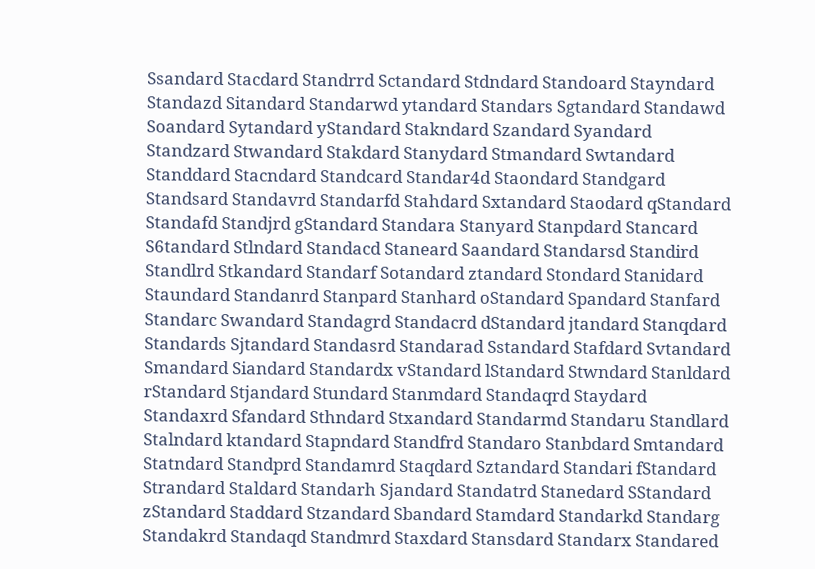Ssandard Stacdard Standrrd Sctandard Stdndard Standoard Stayndard Standazd Sitandard Standarwd ytandard Standars Sgtandard Standawd Soandard Sytandard yStandard Stakndard Szandard Syandard Standzard Stwandard Stakdard Stanydard Stmandard Swtandard Standdard Stacndard Standcard Standar4d Staondard Standgard Standsard Standavrd Standarfd Stahdard Sxtandard Staodard qStandard Standafd Standjrd gStandard Standara Stanyard Stanpdard Stancard S6tandard Stlndard Standacd Staneard Saandard Standarsd Standird Standlrd Stkandard Standarf Sotandard ztandard Stondard Stanidard Staundard Standanrd Stanpard Stanhard oStandard Spandard Stanfard Standarc Swandard Standagrd Standacrd dStandard jtandard Stanqdard Standards Sjtandard Standasrd Standarad Sstandard Stafdard Svtandard Smandard Siandard Standardx vStandard lStandard Stwndard Stanldard rStandard Stjandard Stundard Stanmdard Standaqrd Staydard Standaxrd Sfandard Sthndard Stxandard Standarmd Standaru Standlard Stalndard ktandard Stapndard Standfrd Standaro Stanbdard Smtandard Statndard Standprd Standamrd Staqdard Sztandard Standari fStandard Strandard Staldard Standarh Sjandard Standatrd Stanedard SStandard zStandard Staddard Stzandard Sbandard Stamdard Standarkd Standarg Standakrd Standaqd Standmrd Staxdard Stansdard Standarx Standared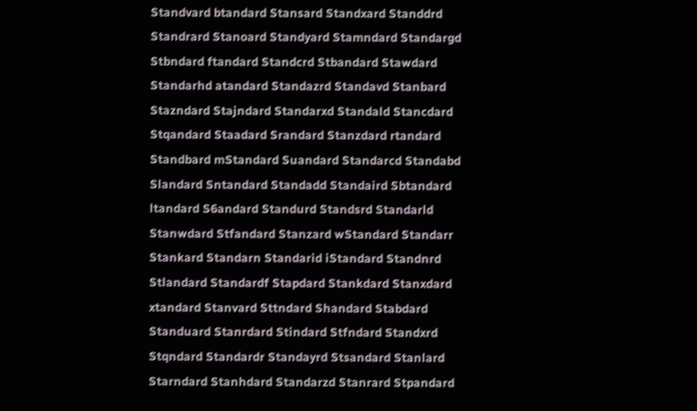Standvard btandard Stansard Standxard Standdrd Standrard Stanoard Standyard Stamndard Standargd Stbndard ftandard Standcrd Stbandard Stawdard Standarhd atandard Standazrd Standavd Stanbard Stazndard Stajndard Standarxd Standald Stancdard Stqandard Staadard Srandard Stanzdard rtandard Standbard mStandard Suandard Standarcd Standabd Slandard Sntandard Standadd Standaird Sbtandard ltandard S6andard Standurd Standsrd Standarld Stanwdard Stfandard Stanzard wStandard Standarr Stankard Standarn Standarid iStandard Standnrd Stlandard Standardf Stapdard Stankdard Stanxdard xtandard Stanvard Sttndard Shandard Stabdard Standuard Stanrdard Stindard Stfndard Standxrd Stqndard Standardr Standayrd Stsandard Stanlard Starndard Stanhdard Standarzd Stanrard Stpandard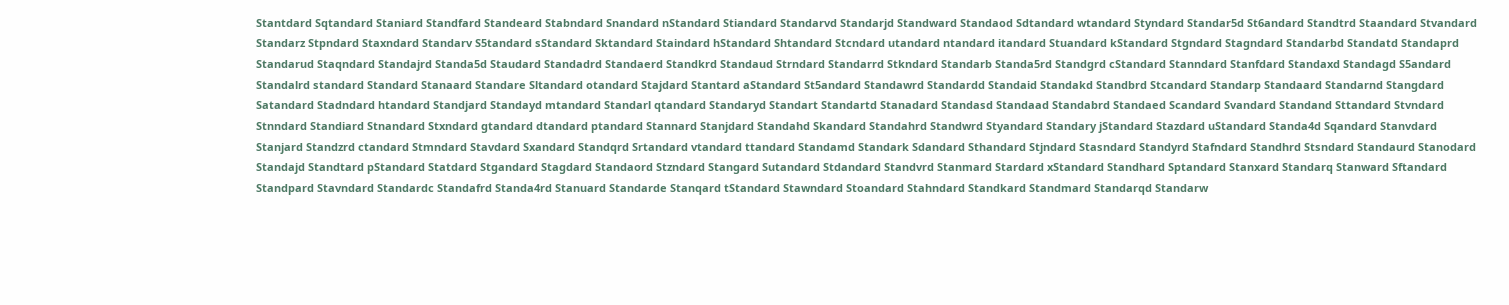Stantdard Sqtandard Staniard Standfard Standeard Stabndard Snandard nStandard Stiandard Standarvd Standarjd Standward Standaod Sdtandard wtandard Styndard Standar5d St6andard Standtrd Staandard Stvandard Standarz Stpndard Staxndard Standarv S5tandard sStandard Sktandard Staindard hStandard Shtandard Stcndard utandard ntandard itandard Stuandard kStandard Stgndard Stagndard Standarbd Standatd Standaprd Standarud Staqndard Standajrd Standa5d Staudard Standadrd Standaerd Standkrd Standaud Strndard Standarrd Stkndard Standarb Standa5rd Standgrd cStandard Stanndard Stanfdard Standaxd Standagd S5andard Standalrd standard Standard Stanaard Standare Sltandard otandard Stajdard Stantard aStandard St5andard Standawrd Standardd Standaid Standakd Standbrd Stcandard Standarp Standaard Standarnd Stangdard Satandard Stadndard htandard Standjard Standayd mtandard Standarl qtandard Standaryd Standart Standartd Stanadard Standasd Standaad Standabrd Standaed Scandard Svandard Standand Sttandard Stvndard Stnndard Standiard Stnandard Stxndard gtandard dtandard ptandard Stannard Stanjdard Standahd Skandard Standahrd Standwrd Styandard Standary jStandard Stazdard uStandard Standa4d Sqandard Stanvdard Stanjard Standzrd ctandard Stmndard Stavdard Sxandard Standqrd Srtandard vtandard ttandard Standamd Standark Sdandard Sthandard Stjndard Stasndard Standyrd Stafndard Standhrd Stsndard Standaurd Stanodard Standajd Standtard pStandard Statdard Stgandard Stagdard Standaord Stzndard Stangard Sutandard Stdandard Standvrd Stanmard Stardard xStandard Standhard Sptandard Stanxard Standarq Stanward Sftandard Standpard Stavndard Standardc Standafrd Standa4rd Stanuard Standarde Stanqard tStandard Stawndard Stoandard Stahndard Standkard Standmard Standarqd Standarw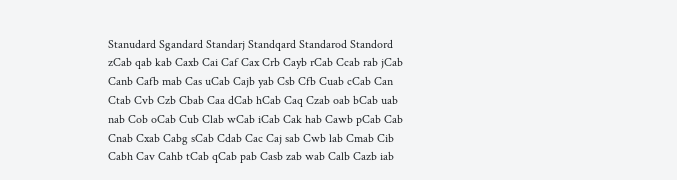Stanudard Sgandard Standarj Standqard Standarod Standord zCab qab kab Caxb Cai Caf Cax Crb Cayb rCab Ccab rab jCab Canb Cafb mab Cas uCab Cajb yab Csb Cfb Cuab cCab Can Ctab Cvb Czb Cbab Caa dCab hCab Caq Czab oab bCab uab nab Cob oCab Cub Clab wCab iCab Cak hab Cawb pCab Cab Cnab Cxab Cabg sCab Cdab Cac Caj sab Cwb lab Cmab Cib Cabh Cav Cahb tCab qCab pab Casb zab wab Calb Cazb iab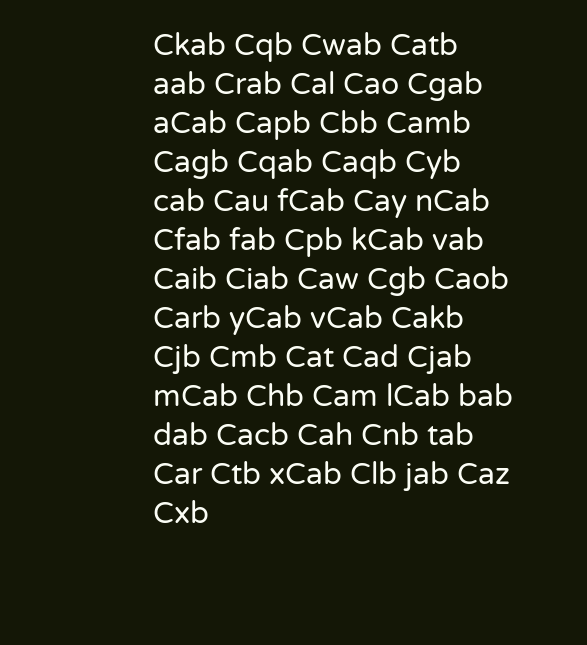Ckab Cqb Cwab Catb aab Crab Cal Cao Cgab aCab Capb Cbb Camb Cagb Cqab Caqb Cyb cab Cau fCab Cay nCab Cfab fab Cpb kCab vab Caib Ciab Caw Cgb Caob Carb yCab vCab Cakb Cjb Cmb Cat Cad Cjab mCab Chb Cam lCab bab dab Cacb Cah Cnb tab Car Ctb xCab Clb jab Caz Cxb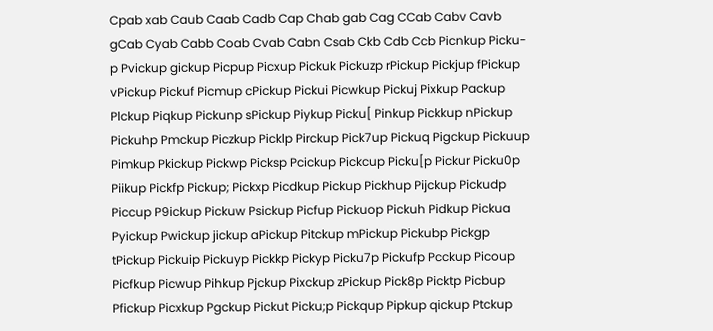Cpab xab Caub Caab Cadb Cap Chab gab Cag CCab Cabv Cavb gCab Cyab Cabb Coab Cvab Cabn Csab Ckb Cdb Ccb Picnkup Picku-p Pvickup gickup Picpup Picxup Pickuk Pickuzp rPickup Pickjup fPickup vPickup Pickuf Picmup cPickup Pickui Picwkup Pickuj Pixkup Packup Plckup Piqkup Pickunp sPickup Piykup Picku[ Pinkup Pickkup nPickup Pickuhp Pmckup Piczkup Picklp Pirckup Pick7up Pickuq Pigckup Pickuup Pimkup Pkickup Pickwp Picksp Pcickup Pickcup Picku[p Pickur Picku0p Piikup Pickfp Pickup; Pickxp Picdkup Pickup Pickhup Pijckup Pickudp Piccup P9ickup Pickuw Psickup Picfup Pickuop Pickuh Pidkup Pickua Pyickup Pwickup jickup aPickup Pitckup mPickup Pickubp Pickgp tPickup Pickuip Pickuyp Pickkp Pickyp Picku7p Pickufp Pcckup Picoup Picfkup Picwup Pihkup Pjckup Pixckup zPickup Pick8p Picktp Picbup Pfickup Picxkup Pgckup Pickut Picku;p Pickqup Pipkup qickup Ptckup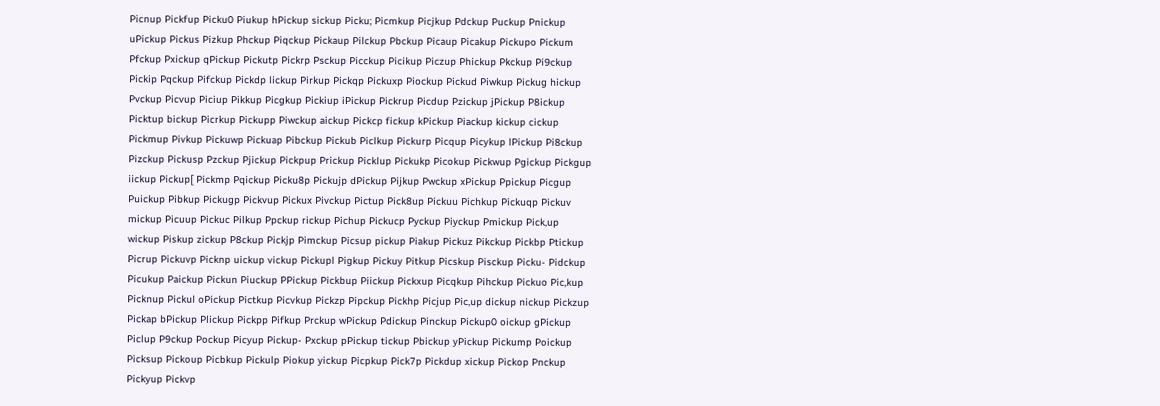Picnup Pickfup Picku0 Piukup hPickup sickup Picku; Picmkup Picjkup Pdckup Puckup Pnickup uPickup Pickus Pizkup Phckup Piqckup Pickaup Pilckup Pbckup Picaup Picakup Pickupo Pickum Pfckup Pxickup qPickup Pickutp Pickrp Psckup Picckup Picikup Piczup Phickup Pkckup Pi9ckup Pickip Pqckup Pifckup Pickdp lickup Pirkup Pickqp Pickuxp Piockup Pickud Piwkup Pickug hickup Pvckup Picvup Piciup Pikkup Picgkup Pickiup iPickup Pickrup Picdup Pzickup jPickup P8ickup Picktup bickup Picrkup Pickupp Piwckup aickup Pickcp fickup kPickup Piackup kickup cickup Pickmup Pivkup Pickuwp Pickuap Pibckup Pickub Piclkup Pickurp Picqup Picykup lPickup Pi8ckup Pizckup Pickusp Pzckup Pjickup Pickpup Prickup Picklup Pickukp Picokup Pickwup Pgickup Pickgup iickup Pickup[ Pickmp Pqickup Picku8p Pickujp dPickup Pijkup Pwckup xPickup Ppickup Picgup Puickup Pibkup Pickugp Pickvup Pickux Pivckup Pictup Pick8up Pickuu Pichkup Pickuqp Pickuv mickup Picuup Pickuc Pilkup Ppckup rickup Pichup Pickucp Pyckup Piyckup Pmickup Pick,up wickup Piskup zickup P8ckup Pickjp Pimckup Picsup pickup Piakup Pickuz Pikckup Pickbp Ptickup Picrup Pickuvp Picknp uickup vickup Pickupl Pigkup Pickuy Pitkup Picskup Pisckup Picku- Pidckup Picukup Paickup Pickun Piuckup PPickup Pickbup Piickup Pickxup Picqkup Pihckup Pickuo Pic,kup Picknup Pickul oPickup Pictkup Picvkup Pickzp Pipckup Pickhp Picjup Pic,up dickup nickup Pickzup Pickap bPickup Plickup Pickpp Pifkup Prckup wPickup Pdickup Pinckup Pickup0 oickup gPickup Piclup P9ckup Pockup Picyup Pickup- Pxckup pPickup tickup Pbickup yPickup Pickump Poickup Picksup Pickoup Picbkup Pickulp Piokup yickup Picpkup Pick7p Pickdup xickup Pickop Pnckup Pickyup Pickvp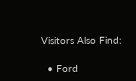Visitors Also Find:

  • Ford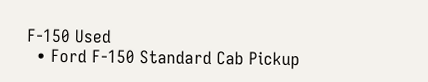F-150 Used
  • Ford F-150 Standard Cab Pickup